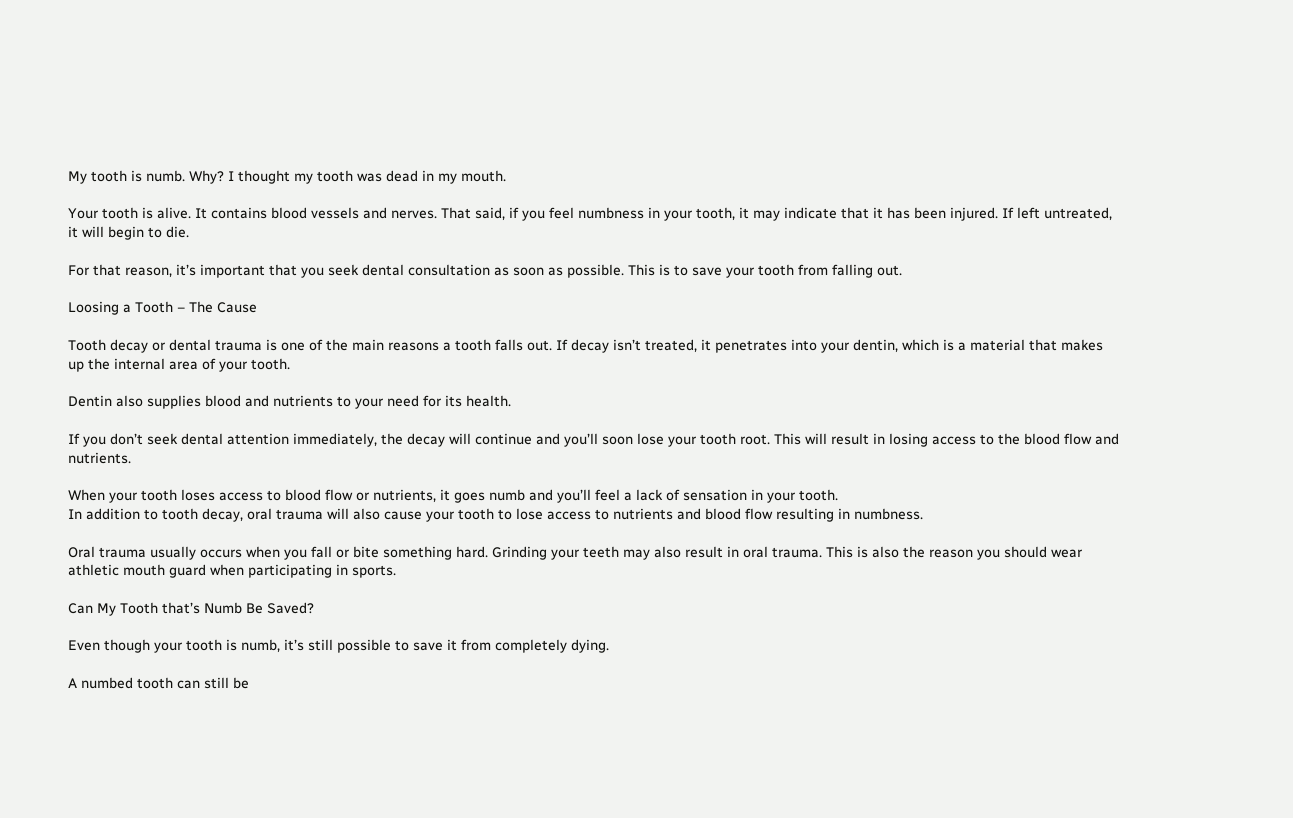My tooth is numb. Why? I thought my tooth was dead in my mouth.

Your tooth is alive. It contains blood vessels and nerves. That said, if you feel numbness in your tooth, it may indicate that it has been injured. If left untreated, it will begin to die.

For that reason, it’s important that you seek dental consultation as soon as possible. This is to save your tooth from falling out.

Loosing a Tooth – The Cause

Tooth decay or dental trauma is one of the main reasons a tooth falls out. If decay isn’t treated, it penetrates into your dentin, which is a material that makes up the internal area of your tooth.

Dentin also supplies blood and nutrients to your need for its health.

If you don’t seek dental attention immediately, the decay will continue and you’ll soon lose your tooth root. This will result in losing access to the blood flow and nutrients.

When your tooth loses access to blood flow or nutrients, it goes numb and you’ll feel a lack of sensation in your tooth.
In addition to tooth decay, oral trauma will also cause your tooth to lose access to nutrients and blood flow resulting in numbness.

Oral trauma usually occurs when you fall or bite something hard. Grinding your teeth may also result in oral trauma. This is also the reason you should wear athletic mouth guard when participating in sports.

Can My Tooth that’s Numb Be Saved?

Even though your tooth is numb, it’s still possible to save it from completely dying.

A numbed tooth can still be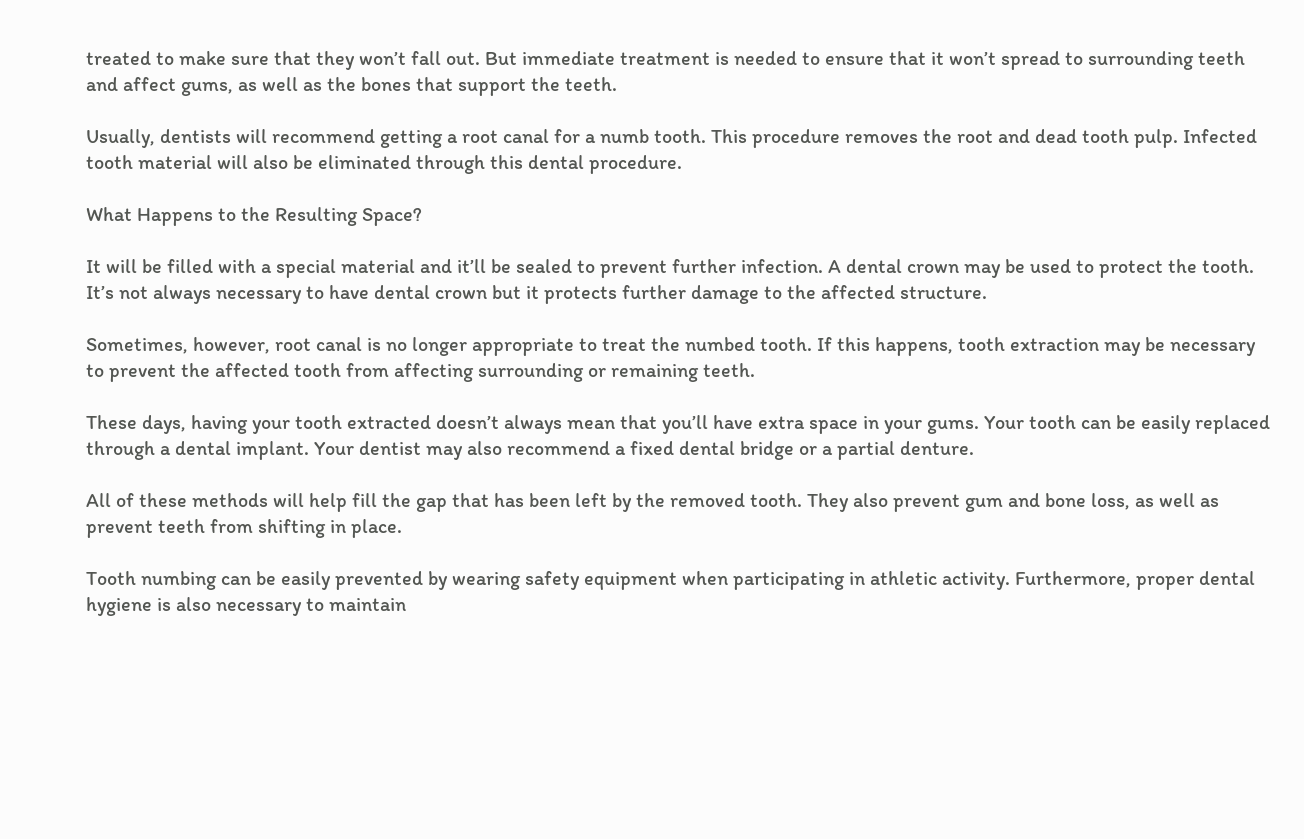treated to make sure that they won’t fall out. But immediate treatment is needed to ensure that it won’t spread to surrounding teeth and affect gums, as well as the bones that support the teeth.

Usually, dentists will recommend getting a root canal for a numb tooth. This procedure removes the root and dead tooth pulp. Infected tooth material will also be eliminated through this dental procedure.

What Happens to the Resulting Space?

It will be filled with a special material and it’ll be sealed to prevent further infection. A dental crown may be used to protect the tooth. It’s not always necessary to have dental crown but it protects further damage to the affected structure.

Sometimes, however, root canal is no longer appropriate to treat the numbed tooth. If this happens, tooth extraction may be necessary to prevent the affected tooth from affecting surrounding or remaining teeth.

These days, having your tooth extracted doesn’t always mean that you’ll have extra space in your gums. Your tooth can be easily replaced through a dental implant. Your dentist may also recommend a fixed dental bridge or a partial denture.

All of these methods will help fill the gap that has been left by the removed tooth. They also prevent gum and bone loss, as well as prevent teeth from shifting in place.

Tooth numbing can be easily prevented by wearing safety equipment when participating in athletic activity. Furthermore, proper dental hygiene is also necessary to maintain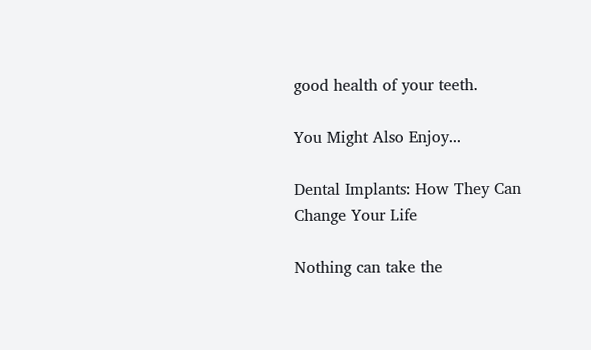good health of your teeth.

You Might Also Enjoy...

Dental Implants: How They Can Change Your Life

Nothing can take the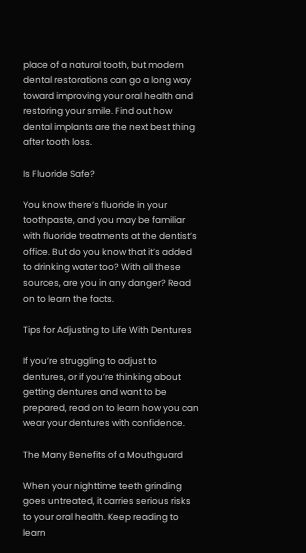place of a natural tooth, but modern dental restorations can go a long way toward improving your oral health and restoring your smile. Find out how dental implants are the next best thing after tooth loss.

Is Fluoride Safe?

You know there’s fluoride in your toothpaste, and you may be familiar with fluoride treatments at the dentist’s office. But do you know that it’s added to drinking water too? With all these sources, are you in any danger? Read on to learn the facts.

Tips for Adjusting to Life With Dentures

If you’re struggling to adjust to dentures, or if you’re thinking about getting dentures and want to be prepared, read on to learn how you can wear your dentures with confidence.

The Many Benefits of a Mouthguard

When your nighttime teeth grinding goes untreated, it carries serious risks to your oral health. Keep reading to learn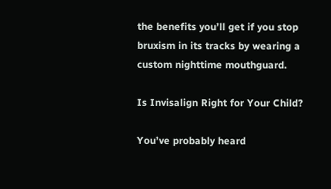the benefits you’ll get if you stop bruxism in its tracks by wearing a custom nighttime mouthguard.

Is Invisalign Right for Your Child?

You’ve probably heard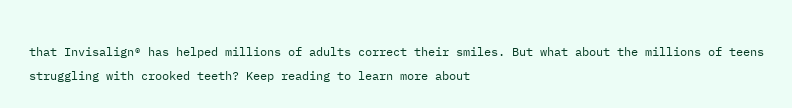that Invisalign® has helped millions of adults correct their smiles. But what about the millions of teens struggling with crooked teeth? Keep reading to learn more about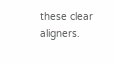these clear aligners.